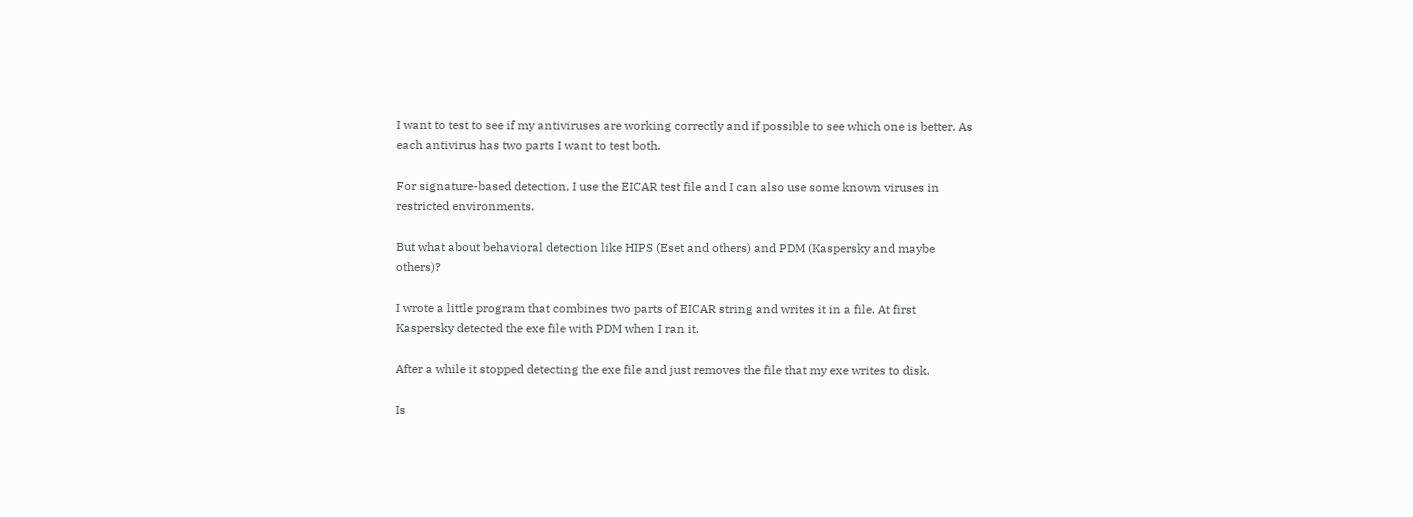I want to test to see if my antiviruses are working correctly and if possible to see which one is better. As each antivirus has two parts I want to test both.

For signature-based detection, I use the EICAR test file and I can also use some known viruses in restricted environments.

But what about behavioral detection like HIPS (Eset and others) and PDM (Kaspersky and maybe others)?

I wrote a little program that combines two parts of EICAR string and writes it in a file. At first Kaspersky detected the exe file with PDM when I ran it.

After a while it stopped detecting the exe file and just removes the file that my exe writes to disk.

Is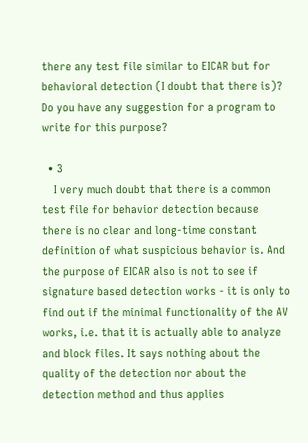there any test file similar to EICAR but for behavioral detection (I doubt that there is)? Do you have any suggestion for a program to write for this purpose?

  • 3
    I very much doubt that there is a common test file for behavior detection because there is no clear and long-time constant definition of what suspicious behavior is. And the purpose of EICAR also is not to see if signature based detection works - it is only to find out if the minimal functionality of the AV works, i.e. that it is actually able to analyze and block files. It says nothing about the quality of the detection nor about the detection method and thus applies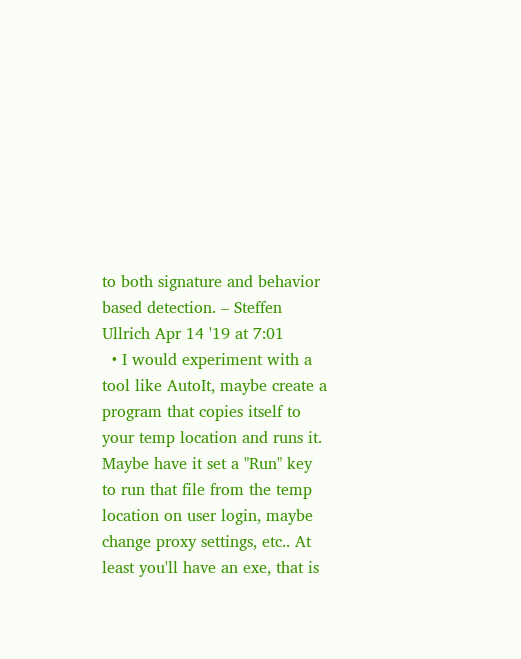to both signature and behavior based detection. – Steffen Ullrich Apr 14 '19 at 7:01
  • I would experiment with a tool like AutoIt, maybe create a program that copies itself to your temp location and runs it. Maybe have it set a "Run" key to run that file from the temp location on user login, maybe change proxy settings, etc.. At least you'll have an exe, that is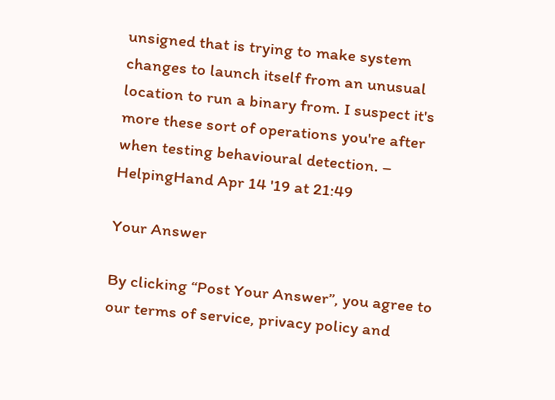unsigned that is trying to make system changes to launch itself from an unusual location to run a binary from. I suspect it's more these sort of operations you're after when testing behavioural detection. – HelpingHand Apr 14 '19 at 21:49

Your Answer

By clicking “Post Your Answer”, you agree to our terms of service, privacy policy and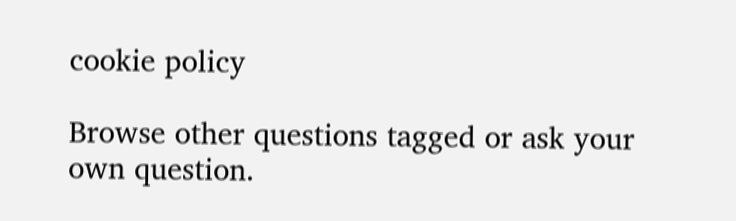cookie policy

Browse other questions tagged or ask your own question.